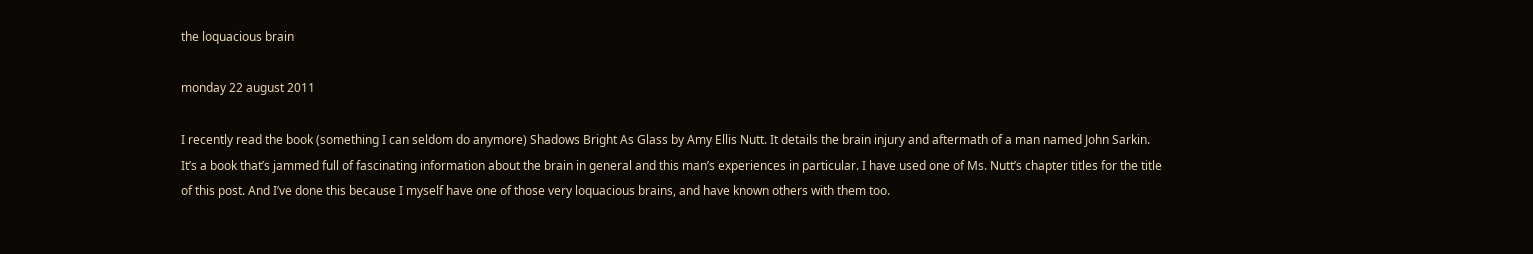the loquacious brain

monday 22 august 2011

I recently read the book (something I can seldom do anymore) Shadows Bright As Glass by Amy Ellis Nutt. It details the brain injury and aftermath of a man named John Sarkin. It’s a book that’s jammed full of fascinating information about the brain in general and this man’s experiences in particular. I have used one of Ms. Nutt’s chapter titles for the title of this post. And I’ve done this because I myself have one of those very loquacious brains, and have known others with them too.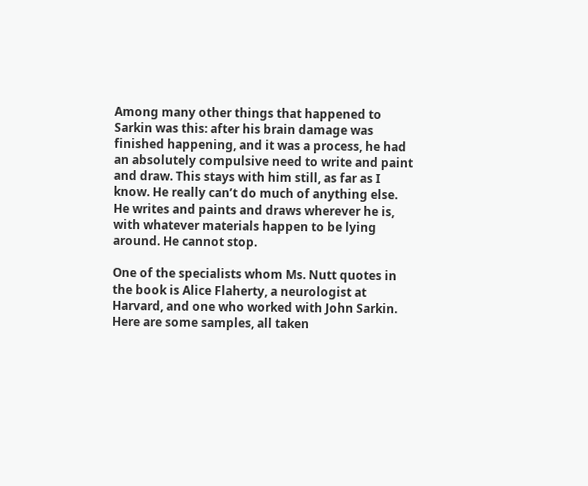Among many other things that happened to Sarkin was this: after his brain damage was finished happening, and it was a process, he had an absolutely compulsive need to write and paint and draw. This stays with him still, as far as I know. He really can’t do much of anything else. He writes and paints and draws wherever he is, with whatever materials happen to be lying around. He cannot stop.

One of the specialists whom Ms. Nutt quotes in the book is Alice Flaherty, a neurologist at Harvard, and one who worked with John Sarkin. Here are some samples, all taken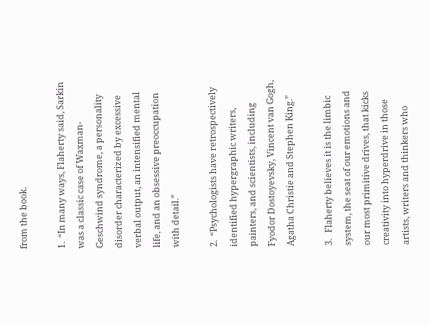from the book.

1.  “In many ways, Flaherty said, Sarkin was a classic case of Waxman-Geschwind syndrome, a personality disorder characterized by excessive verbal output, an intensified mental life, and an obsessive preoccupation with detail.”

2.  “Psychologists have retrospectively identified hypergraphic writers, painters, and scientists, including Fyodor Dostoyevsky, Vincent van Gogh, Agatha Christie and Stephen King.”

3.   Flaherty believes it is the limbic system, the seat of our emotions and our most primitive drives, that kicks creativity into hyperdrive in those artists, writers and thinkers who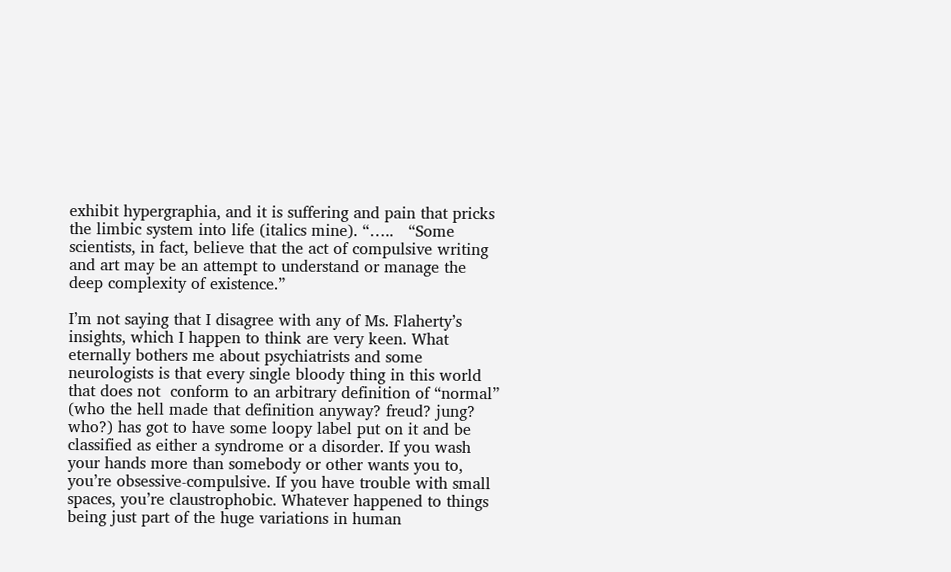exhibit hypergraphia, and it is suffering and pain that pricks the limbic system into life (italics mine). “…..   “Some scientists, in fact, believe that the act of compulsive writing and art may be an attempt to understand or manage the deep complexity of existence.”

I’m not saying that I disagree with any of Ms. Flaherty’s insights, which I happen to think are very keen. What eternally bothers me about psychiatrists and some neurologists is that every single bloody thing in this world that does not  conform to an arbitrary definition of “normal” (who the hell made that definition anyway? freud? jung? who?) has got to have some loopy label put on it and be classified as either a syndrome or a disorder. If you wash your hands more than somebody or other wants you to, you’re obsessive-compulsive. If you have trouble with small spaces, you’re claustrophobic. Whatever happened to things being just part of the huge variations in human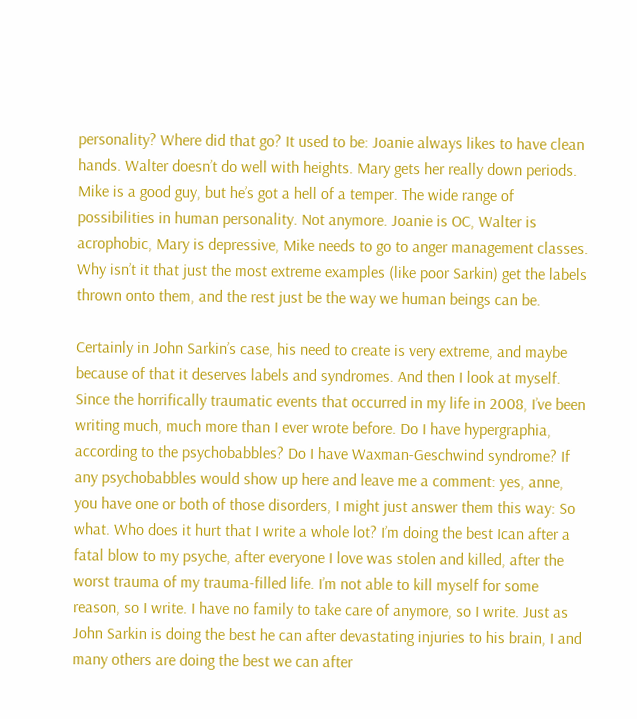personality? Where did that go? It used to be: Joanie always likes to have clean hands. Walter doesn’t do well with heights. Mary gets her really down periods. Mike is a good guy, but he’s got a hell of a temper. The wide range of possibilities in human personality. Not anymore. Joanie is OC, Walter is acrophobic, Mary is depressive, Mike needs to go to anger management classes. Why isn’t it that just the most extreme examples (like poor Sarkin) get the labels thrown onto them, and the rest just be the way we human beings can be.

Certainly in John Sarkin’s case, his need to create is very extreme, and maybe because of that it deserves labels and syndromes. And then I look at myself. Since the horrifically traumatic events that occurred in my life in 2008, I’ve been writing much, much more than I ever wrote before. Do I have hypergraphia, according to the psychobabbles? Do I have Waxman-Geschwind syndrome? If any psychobabbles would show up here and leave me a comment: yes, anne, you have one or both of those disorders, I might just answer them this way: So what. Who does it hurt that I write a whole lot? I’m doing the best Ican after a fatal blow to my psyche, after everyone I love was stolen and killed, after the worst trauma of my trauma-filled life. I’m not able to kill myself for some reason, so I write. I have no family to take care of anymore, so I write. Just as John Sarkin is doing the best he can after devastating injuries to his brain, I and many others are doing the best we can after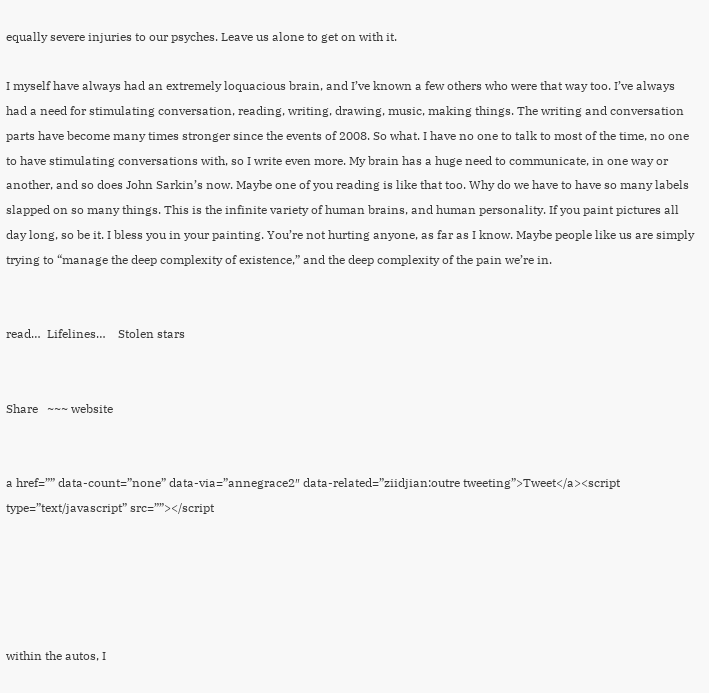equally severe injuries to our psyches. Leave us alone to get on with it.

I myself have always had an extremely loquacious brain, and I’ve known a few others who were that way too. I’ve always had a need for stimulating conversation, reading, writing, drawing, music, making things. The writing and conversation parts have become many times stronger since the events of 2008. So what. I have no one to talk to most of the time, no one to have stimulating conversations with, so I write even more. My brain has a huge need to communicate, in one way or another, and so does John Sarkin’s now. Maybe one of you reading is like that too. Why do we have to have so many labels slapped on so many things. This is the infinite variety of human brains, and human personality. If you paint pictures all day long, so be it. I bless you in your painting. You’re not hurting anyone, as far as I know. Maybe people like us are simply trying to “manage the deep complexity of existence,” and the deep complexity of the pain we’re in.


read…  Lifelines…    Stolen stars


Share   ~~~ website


a href=”” data-count=”none” data-via=”annegrace2″ data-related=”ziidjian:outre tweeting”>Tweet</a><script type=”text/javascript” src=””></script





within the autos, I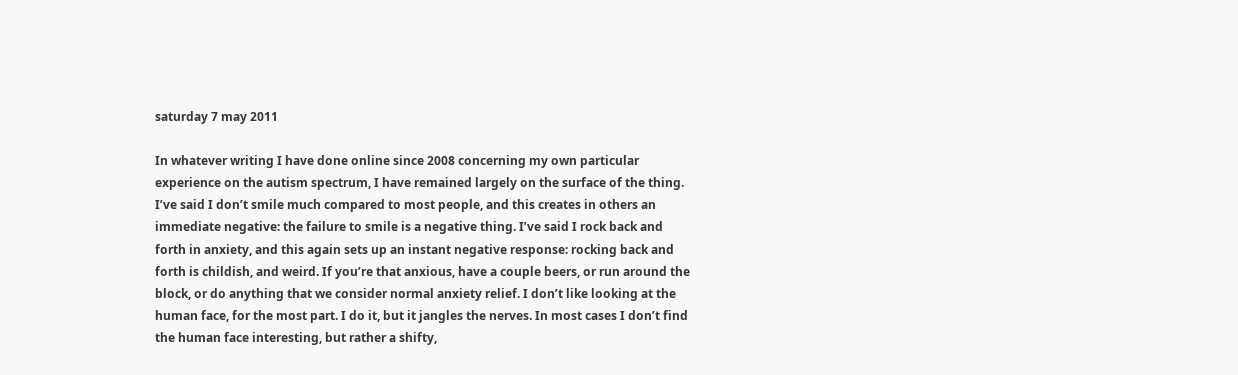saturday 7 may 2011

In whatever writing I have done online since 2008 concerning my own particular experience on the autism spectrum, I have remained largely on the surface of the thing. I’ve said I don’t smile much compared to most people, and this creates in others an immediate negative: the failure to smile is a negative thing. I’ve said I rock back and forth in anxiety, and this again sets up an instant negative response: rocking back and forth is childish, and weird. If you’re that anxious, have a couple beers, or run around the block, or do anything that we consider normal anxiety relief. I don’t like looking at the human face, for the most part. I do it, but it jangles the nerves. In most cases I don’t find the human face interesting, but rather a shifty,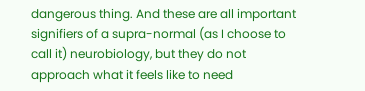dangerous thing. And these are all important signifiers of a supra-normal (as I choose to call it) neurobiology, but they do not approach what it feels like to need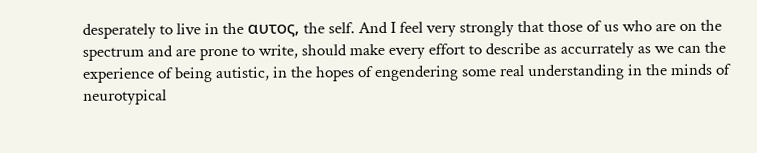desperately to live in the αυτος, the self. And I feel very strongly that those of us who are on the spectrum and are prone to write, should make every effort to describe as accurrately as we can the experience of being autistic, in the hopes of engendering some real understanding in the minds of neurotypical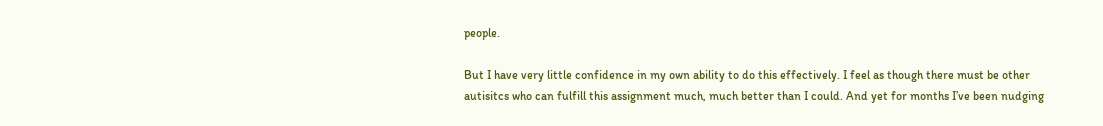people.

But I have very little confidence in my own ability to do this effectively. I feel as though there must be other autisitcs who can fulfill this assignment much, much better than I could. And yet for months I’ve been nudging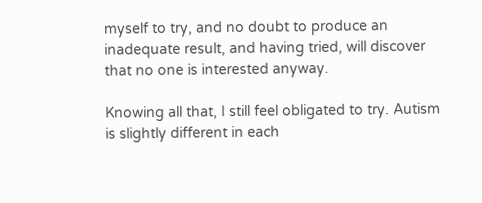myself to try, and no doubt to produce an inadequate result, and having tried, will discover that no one is interested anyway.

Knowing all that, I still feel obligated to try. Autism is slightly different in each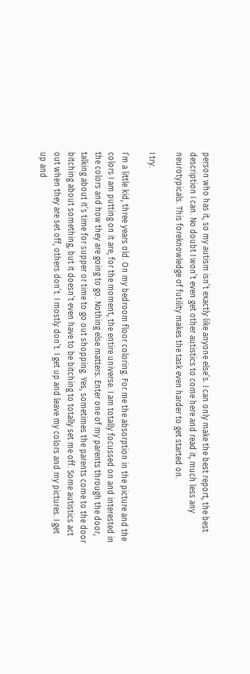person who has it, so my autism isn’t exactly like anyone else’s. I can only make the best report, the best description I can. No doubt I won’t even get other autistics to come here and read it, much less any neurotypicals. This foreknowledge of futility makes the task even harder to get started on.

I try.

I’m a little kid, three years old. On my bedroom floor coloring. For me the absorption in the picture and the colors I am putting on it are, for the moment, the entire universe. I am totally focussed on and interested in the colors and how they are going to go. Nothing else matters. Enter one of my parents through the door, talking about it’s time for supper or time to go out shopping. Yes, sometimes the parents come to the door bitching about something, but it doesn’t even have to be bitching to totally set me off. Some autistics act out when they are set off, others don’t. I mostly don’t. I get up and leave my colors and my pictures. I get up and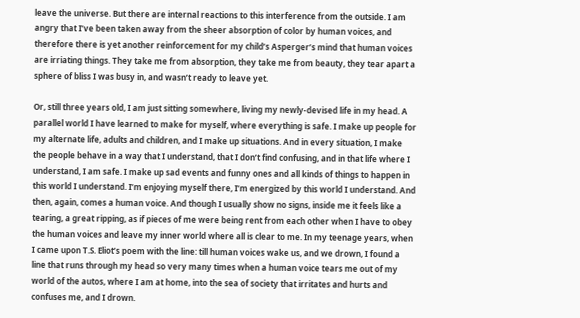leave the universe. But there are internal reactions to this interference from the outside. I am angry that I’ve been taken away from the sheer absorption of color by human voices, and therefore there is yet another reinforcement for my child’s Asperger’s mind that human voices are irriating things. They take me from absorption, they take me from beauty, they tear apart a sphere of bliss I was busy in, and wasn’t ready to leave yet.

Or, still three years old, I am just sitting somewhere, living my newly-devised life in my head. A parallel world I have learned to make for myself, where everything is safe. I make up people for my alternate life, adults and children, and I make up situations. And in every situation, I make the people behave in a way that I understand, that I don’t find confusing, and in that life where I understand, I am safe. I make up sad events and funny ones and all kinds of things to happen in this world I understand. I’m enjoying myself there, I’m energized by this world I understand. And then, again, comes a human voice. And though I usually show no signs, inside me it feels like a tearing, a great ripping, as if pieces of me were being rent from each other when I have to obey the human voices and leave my inner world where all is clear to me. In my teenage years, when I came upon T.S. Eliot’s poem with the line: till human voices wake us, and we drown, I found a line that runs through my head so very many times when a human voice tears me out of my world of the autos, where I am at home, into the sea of society that irritates and hurts and confuses me, and I drown.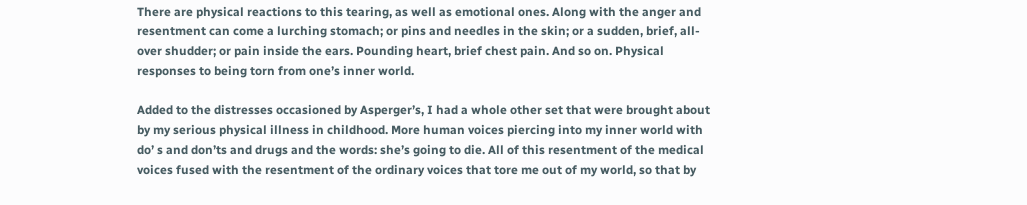There are physical reactions to this tearing, as well as emotional ones. Along with the anger and resentment can come a lurching stomach; or pins and needles in the skin; or a sudden, brief, all-over shudder; or pain inside the ears. Pounding heart, brief chest pain. And so on. Physical responses to being torn from one’s inner world.

Added to the distresses occasioned by Asperger’s, I had a whole other set that were brought about by my serious physical illness in childhood. More human voices piercing into my inner world with do’ s and don’ts and drugs and the words: she’s going to die. All of this resentment of the medical voices fused with the resentment of the ordinary voices that tore me out of my world, so that by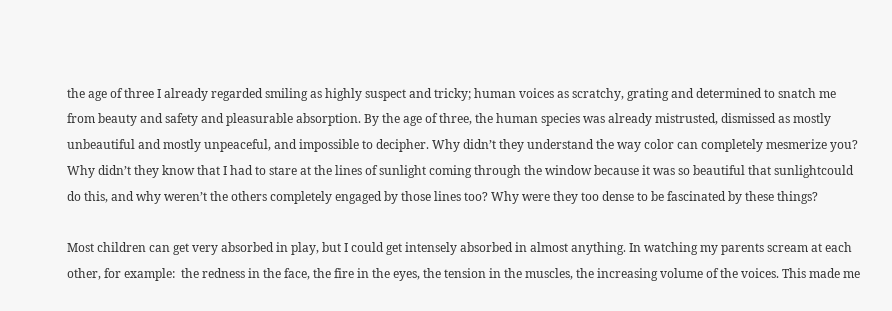the age of three I already regarded smiling as highly suspect and tricky; human voices as scratchy, grating and determined to snatch me from beauty and safety and pleasurable absorption. By the age of three, the human species was already mistrusted, dismissed as mostly unbeautiful and mostly unpeaceful, and impossible to decipher. Why didn’t they understand the way color can completely mesmerize you? Why didn’t they know that I had to stare at the lines of sunlight coming through the window because it was so beautiful that sunlightcould do this, and why weren’t the others completely engaged by those lines too? Why were they too dense to be fascinated by these things?

Most children can get very absorbed in play, but I could get intensely absorbed in almost anything. In watching my parents scream at each other, for example:  the redness in the face, the fire in the eyes, the tension in the muscles, the increasing volume of the voices. This made me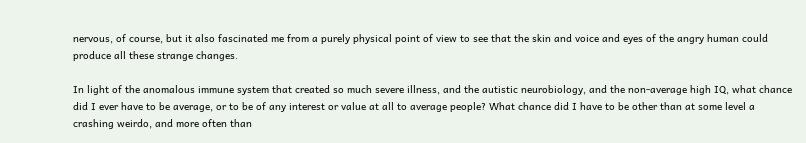nervous, of course, but it also fascinated me from a purely physical point of view to see that the skin and voice and eyes of the angry human could produce all these strange changes.

In light of the anomalous immune system that created so much severe illness, and the autistic neurobiology, and the non-average high IQ, what chance did I ever have to be average, or to be of any interest or value at all to average people? What chance did I have to be other than at some level a crashing weirdo, and more often than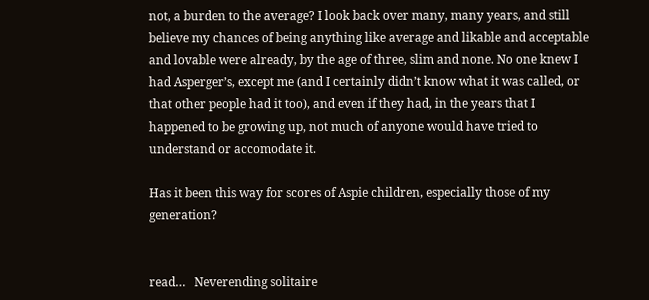not, a burden to the average? I look back over many, many years, and still believe my chances of being anything like average and likable and acceptable and lovable were already, by the age of three, slim and none. No one knew I had Asperger’s, except me (and I certainly didn’t know what it was called, or that other people had it too), and even if they had, in the years that I happened to be growing up, not much of anyone would have tried to understand or accomodate it.

Has it been this way for scores of Aspie children, especially those of my generation?


read…   Neverending solitaire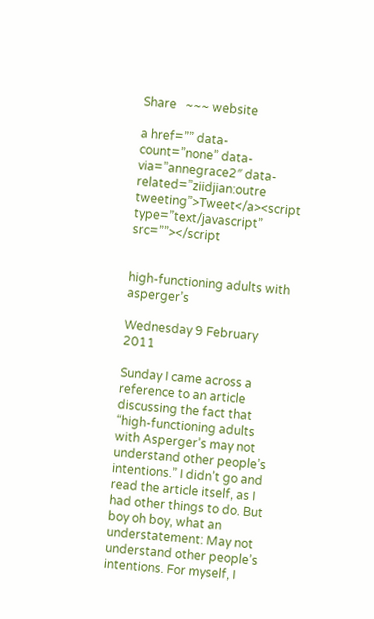Share   ~~~ website

a href=”” data-count=”none” data-via=”annegrace2″ data-related=”ziidjian:outre tweeting”>Tweet</a><script type=”text/javascript” src=””></script


high-functioning adults with asperger’s

Wednesday 9 February 2011

Sunday I came across a reference to an article discussing the fact that “high-functioning adults with Asperger’s may not understand other people’s intentions.” I didn’t go and read the article itself, as I had other things to do. But boy oh boy, what an understatement: May not understand other people’s intentions. For myself, I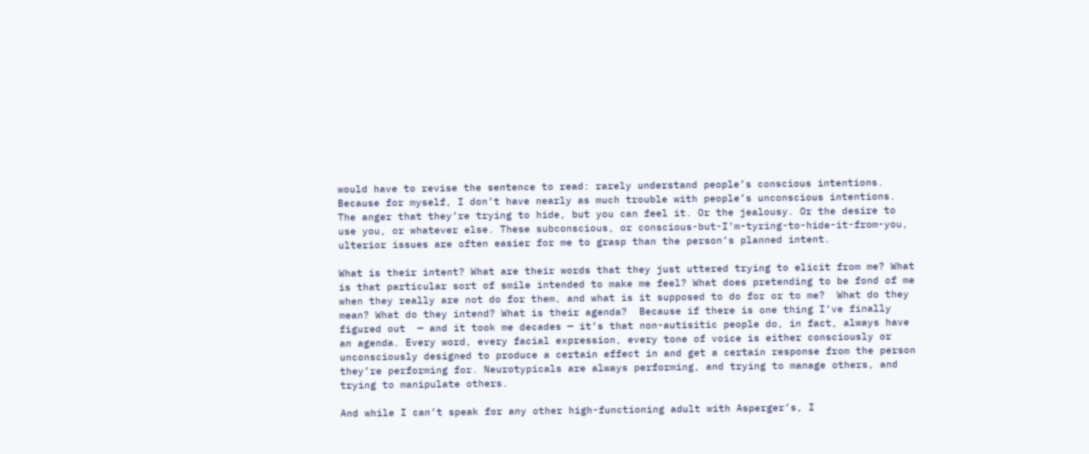would have to revise the sentence to read: rarely understand people’s conscious intentions. Because for myself, I don’t have nearly as much trouble with people’s unconscious intentions. The anger that they’re trying to hide, but you can feel it. Or the jealousy. Or the desire to use you, or whatever else. These subconscious, or conscious-but-I’m-tyring-to-hide-it-from-you, ulterior issues are often easier for me to grasp than the person’s planned intent.

What is their intent? What are their words that they just uttered trying to elicit from me? What is that particular sort of smile intended to make me feel? What does pretending to be fond of me when they really are not do for them, and what is it supposed to do for or to me?  What do they mean? What do they intend? What is their agenda?  Because if there is one thing I’ve finally figured out  — and it took me decades — it’s that non-autisitic people do, in fact, always have an agenda. Every word, every facial expression, every tone of voice is either consciously or unconsciously designed to produce a certain effect in and get a certain response from the person they’re performing for. Neurotypicals are always performing, and trying to manage others, and trying to manipulate others.

And while I can’t speak for any other high-functioning adult with Asperger’s, I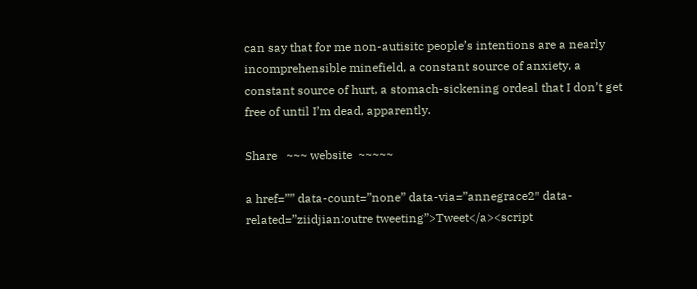can say that for me non-autisitc people’s intentions are a nearly incomprehensible minefield, a constant source of anxiety, a constant source of hurt, a stomach-sickening ordeal that I don’t get free of until I’m dead, apparently.

Share   ~~~ website  ~~~~~

a href=”” data-count=”none” data-via=”annegrace2″ data-related=”ziidjian:outre tweeting”>Tweet</a><script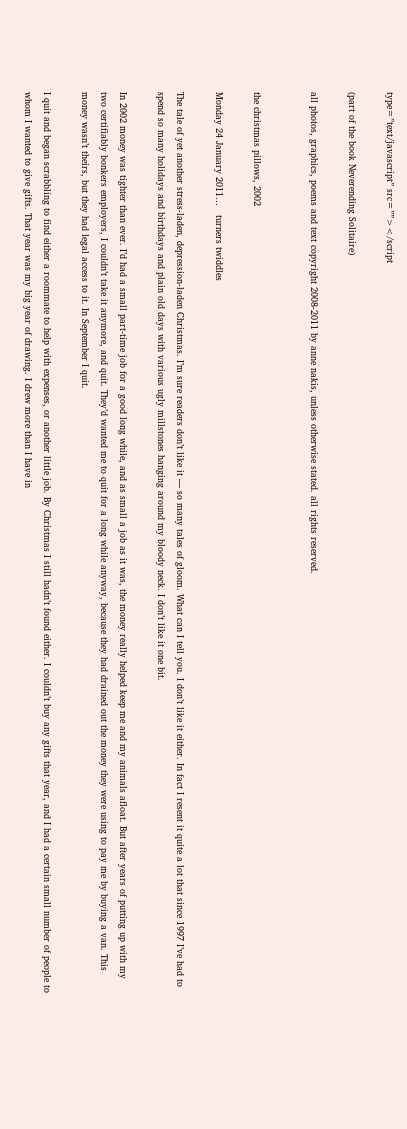type=”text/javascript” src=””></script

(part of the book Neverending Solitaire)

all photos, graphics, poems and text copyright 2008-2011 by anne nakis, unless otherwise stated. all rights reserved.


the christmas pillows, 2002

Monday 24 January 2011…   turners twiddles

The tale of yet another stress-laden, depression-laden Christmas. I’m sure readers don’t like it — so many tales of gloom. What can I tell you. I don’t like it either. In fact I resent it quite a lot that since 1997 I’ve had to spend so many holidays and birthdays and plain old days with various ugly millstones hanging around my bloody neck. I don’t like it one bit.

In 2002 money was tighter than ever. I’d had a small part-time job for a good long while, and as small a job as it was, the money really helped keep me and my animals afloat. But after years of putting up with my two certifiably bonkers employers, I couldn’t take it anymore, and quit. They’d wanted me to quit for a long while anyway, because they had drained out the money they were using to pay me by buying a van. This money wasn’t theirs, but they had legal access to it. In September I quit.

I quit and began scrabbling to find either a roommate to help with expenses, or another little job. By Christmas I still hadn’t found either. I couldn’t buy any gifts that year, and I had a certain small number of people to whom I wanted to give gifts. That year was my big year of drawing. I drew more than I have in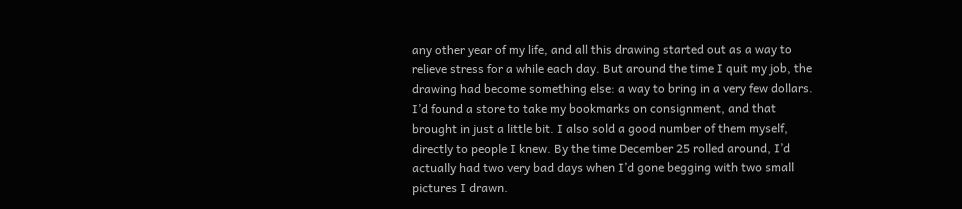any other year of my life, and all this drawing started out as a way to relieve stress for a while each day. But around the time I quit my job, the drawing had become something else: a way to bring in a very few dollars. I’d found a store to take my bookmarks on consignment, and that brought in just a little bit. I also sold a good number of them myself, directly to people I knew. By the time December 25 rolled around, I’d actually had two very bad days when I’d gone begging with two small pictures I drawn.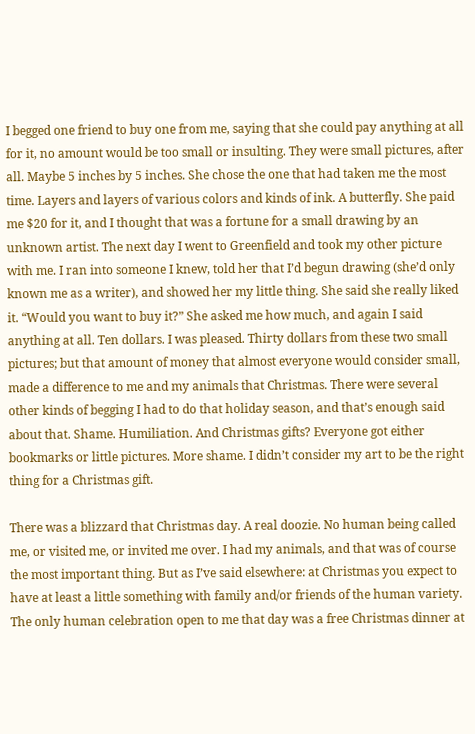I begged one friend to buy one from me, saying that she could pay anything at all for it, no amount would be too small or insulting. They were small pictures, after all. Maybe 5 inches by 5 inches. She chose the one that had taken me the most time. Layers and layers of various colors and kinds of ink. A butterfly. She paid me $20 for it, and I thought that was a fortune for a small drawing by an unknown artist. The next day I went to Greenfield and took my other picture with me. I ran into someone I knew, told her that I’d begun drawing (she’d only known me as a writer), and showed her my little thing. She said she really liked it. “Would you want to buy it?” She asked me how much, and again I said anything at all. Ten dollars. I was pleased. Thirty dollars from these two small pictures; but that amount of money that almost everyone would consider small, made a difference to me and my animals that Christmas. There were several other kinds of begging I had to do that holiday season, and that’s enough said about that. Shame. Humiliation. And Christmas gifts? Everyone got either bookmarks or little pictures. More shame. I didn’t consider my art to be the right thing for a Christmas gift.

There was a blizzard that Christmas day. A real doozie. No human being called me, or visited me, or invited me over. I had my animals, and that was of course the most important thing. But as I’ve said elsewhere: at Christmas you expect to have at least a little something with family and/or friends of the human variety. The only human celebration open to me that day was a free Christmas dinner at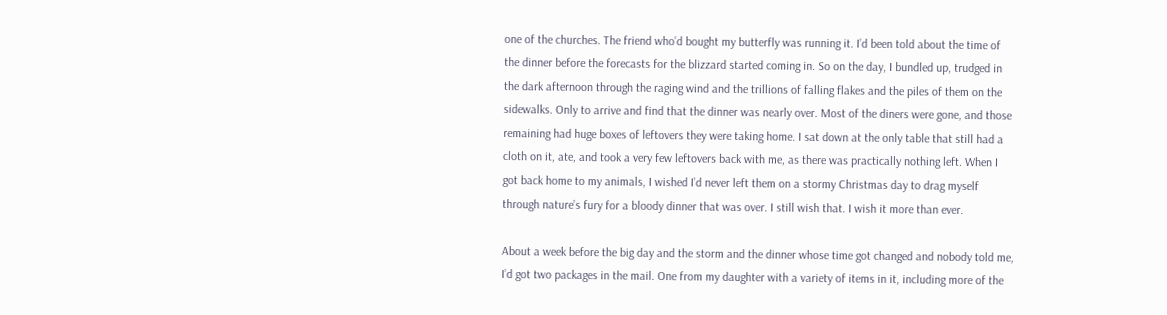one of the churches. The friend who’d bought my butterfly was running it. I’d been told about the time of the dinner before the forecasts for the blizzard started coming in. So on the day, I bundled up, trudged in the dark afternoon through the raging wind and the trillions of falling flakes and the piles of them on the sidewalks. Only to arrive and find that the dinner was nearly over. Most of the diners were gone, and those remaining had huge boxes of leftovers they were taking home. I sat down at the only table that still had a cloth on it, ate, and took a very few leftovers back with me, as there was practically nothing left. When I got back home to my animals, I wished I’d never left them on a stormy Christmas day to drag myself through nature’s fury for a bloody dinner that was over. I still wish that. I wish it more than ever.

About a week before the big day and the storm and the dinner whose time got changed and nobody told me, I’d got two packages in the mail. One from my daughter with a variety of items in it, including more of the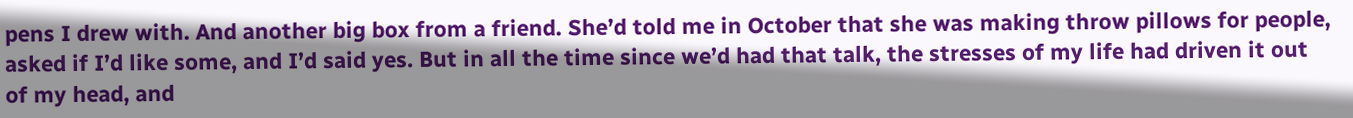pens I drew with. And another big box from a friend. She’d told me in October that she was making throw pillows for people, asked if I’d like some, and I’d said yes. But in all the time since we’d had that talk, the stresses of my life had driven it out of my head, and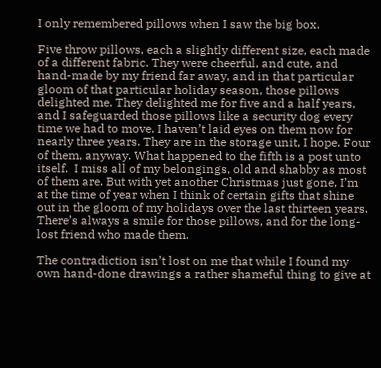I only remembered pillows when I saw the big box.

Five throw pillows, each a slightly different size, each made of a different fabric. They were cheerful, and cute, and hand-made by my friend far away, and in that particular gloom of that particular holiday season, those pillows delighted me. They delighted me for five and a half years, and I safeguarded those pillows like a security dog every time we had to move. I haven’t laid eyes on them now for nearly three years. They are in the storage unit, I hope. Four of them, anyway. What happened to the fifth is a post unto itself.  I miss all of my belongings, old and shabby as most of them are. But with yet another Christmas just gone, I’m at the time of year when I think of certain gifts that shine out in the gloom of my holidays over the last thirteen years. There’s always a smile for those pillows, and for the long-lost friend who made them.

The contradiction isn’t lost on me that while I found my own hand-done drawings a rather shameful thing to give at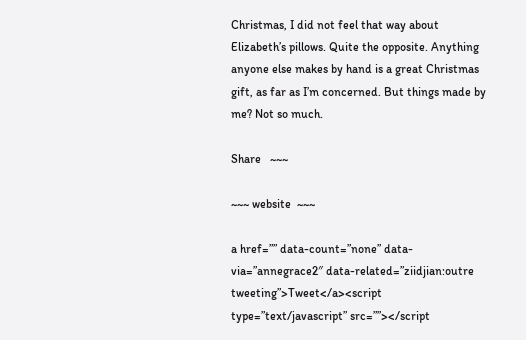Christmas, I did not feel that way about Elizabeth’s pillows. Quite the opposite. Anything anyone else makes by hand is a great Christmas gift, as far as I’m concerned. But things made by me? Not so much.

Share   ~~~

~~~ website  ~~~

a href=”” data-count=”none” data-via=”annegrace2″ data-related=”ziidjian:outre tweeting”>Tweet</a><script type=”text/javascript” src=””></script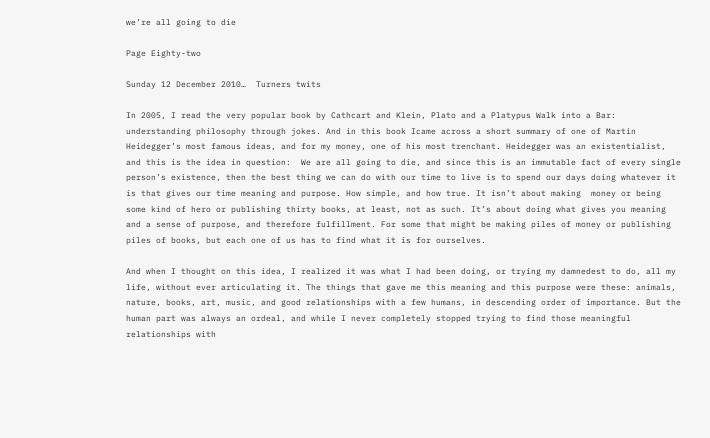we’re all going to die

Page Eighty-two

Sunday 12 December 2010…  Turners twits

In 2005, I read the very popular book by Cathcart and Klein, Plato and a Platypus Walk into a Bar: understanding philosophy through jokes. And in this book Icame across a short summary of one of Martin Heidegger’s most famous ideas, and for my money, one of his most trenchant. Heidegger was an existentialist, and this is the idea in question:  We are all going to die, and since this is an immutable fact of every single person’s existence, then the best thing we can do with our time to live is to spend our days doing whatever it is that gives our time meaning and purpose. How simple, and how true. It isn’t about making  money or being some kind of hero or publishing thirty books, at least, not as such. It’s about doing what gives you meaning and a sense of purpose, and therefore fulfillment. For some that might be making piles of money or publishing piles of books, but each one of us has to find what it is for ourselves.

And when I thought on this idea, I realized it was what I had been doing, or trying my damnedest to do, all my life, without ever articulating it. The things that gave me this meaning and this purpose were these: animals, nature, books, art, music, and good relationships with a few humans, in descending order of importance. But the human part was always an ordeal, and while I never completely stopped trying to find those meaningful relationships with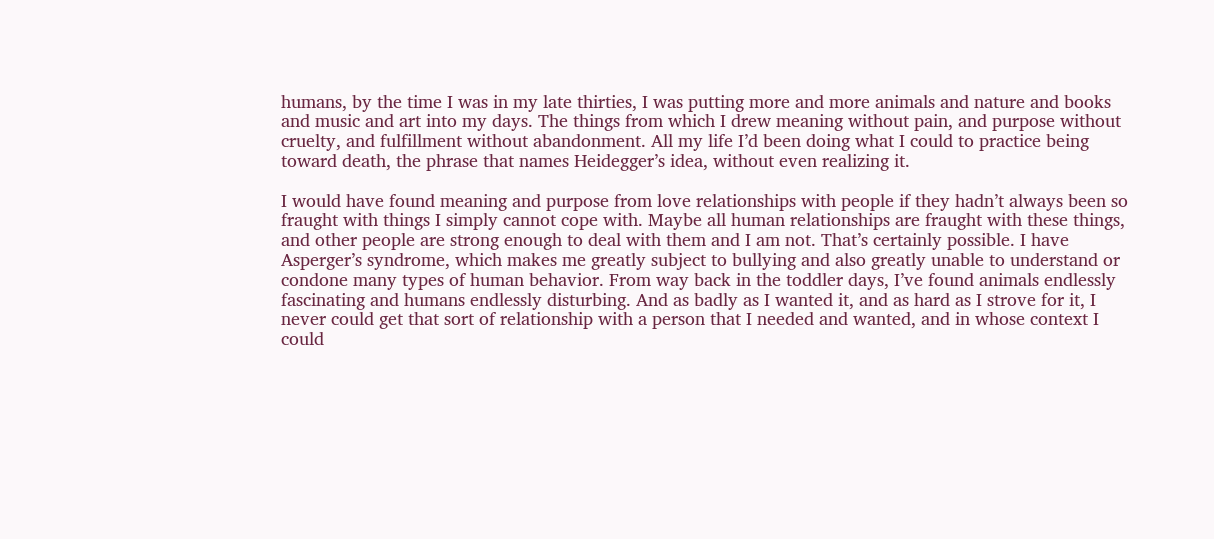humans, by the time I was in my late thirties, I was putting more and more animals and nature and books and music and art into my days. The things from which I drew meaning without pain, and purpose without cruelty, and fulfillment without abandonment. All my life I’d been doing what I could to practice being toward death, the phrase that names Heidegger’s idea, without even realizing it.

I would have found meaning and purpose from love relationships with people if they hadn’t always been so fraught with things I simply cannot cope with. Maybe all human relationships are fraught with these things, and other people are strong enough to deal with them and I am not. That’s certainly possible. I have Asperger’s syndrome, which makes me greatly subject to bullying and also greatly unable to understand or condone many types of human behavior. From way back in the toddler days, I’ve found animals endlessly fascinating and humans endlessly disturbing. And as badly as I wanted it, and as hard as I strove for it, I never could get that sort of relationship with a person that I needed and wanted, and in whose context I could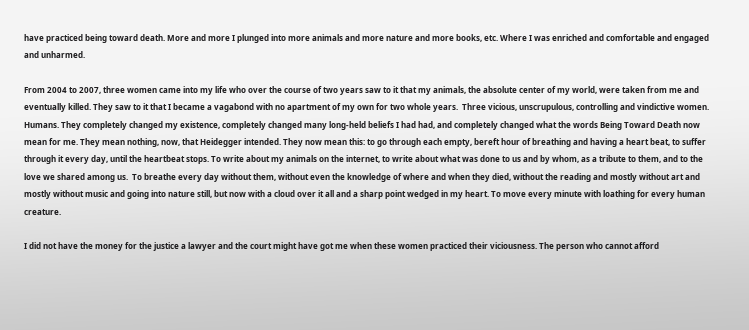have practiced being toward death. More and more I plunged into more animals and more nature and more books, etc. Where I was enriched and comfortable and engaged and unharmed.

From 2004 to 2007, three women came into my life who over the course of two years saw to it that my animals, the absolute center of my world, were taken from me and eventually killed. They saw to it that I became a vagabond with no apartment of my own for two whole years.  Three vicious, unscrupulous, controlling and vindictive women. Humans. They completely changed my existence, completely changed many long-held beliefs I had had, and completely changed what the words Being Toward Death now mean for me. They mean nothing, now, that Heidegger intended. They now mean this: to go through each empty, bereft hour of breathing and having a heart beat, to suffer through it every day, until the heartbeat stops. To write about my animals on the internet, to write about what was done to us and by whom, as a tribute to them, and to the love we shared among us.  To breathe every day without them, without even the knowledge of where and when they died, without the reading and mostly without art and mostly without music and going into nature still, but now with a cloud over it all and a sharp point wedged in my heart. To move every minute with loathing for every human creature.

I did not have the money for the justice a lawyer and the court might have got me when these women practiced their viciousness. The person who cannot afford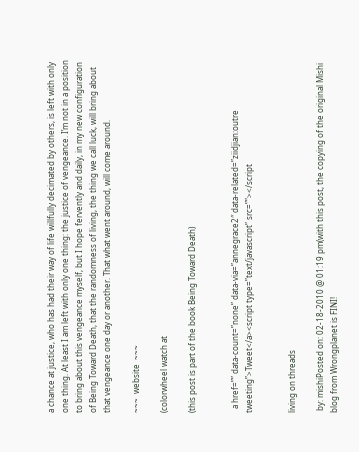a chance at justice, who has had their way of life willfully decimated by others, is left with only one thing. At least I am left with only one thing: the justice of vengeance. I’m not in a position to bring about this vengeance myself, but I hope fervently and daily, in my new configuration of Being Toward Death, that the randomness of living, the thing we call luck, will bring about that vengeance one day or another. That what went around, will come around.

~~~  website  ~~~

(colorwheel watch at

(this post is part of the book Being Toward Death)


  a href=”” data-count=”none” data-via=”annegrace2″ data-related=”ziidjian:outre tweeting”>Tweet</a><script type=”text/javascript” src=””></script


living on threads

 by: mishiPosted on: 02-18-2010 @ 01:19 pm(with this post, the copying of the original Mishi blog from Wrongplanet is FINI!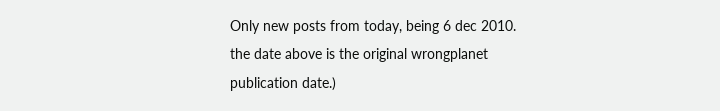Only new posts from today, being 6 dec 2010. the date above is the original wrongplanet publication date.)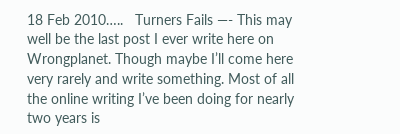18 Feb 2010…..   Turners Fails —- This may well be the last post I ever write here on Wrongplanet. Though maybe I’ll come here very rarely and write something. Most of all the online writing I’ve been doing for nearly two years is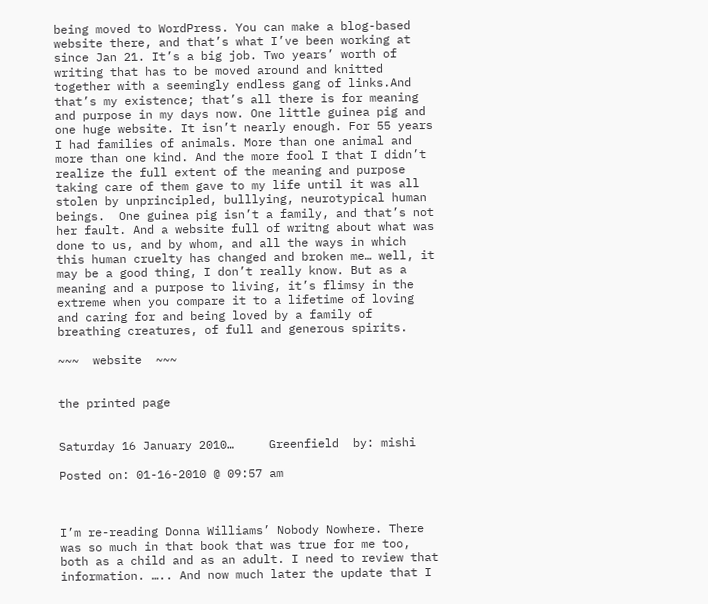being moved to WordPress. You can make a blog-based website there, and that’s what I’ve been working at since Jan 21. It’s a big job. Two years’ worth of writing that has to be moved around and knitted together with a seemingly endless gang of links.And that’s my existence; that’s all there is for meaning and purpose in my days now. One little guinea pig and one huge website. It isn’t nearly enough. For 55 years I had families of animals. More than one animal and more than one kind. And the more fool I that I didn’t realize the full extent of the meaning and purpose taking care of them gave to my life until it was all stolen by unprincipled, bulllying, neurotypical human beings.  One guinea pig isn’t a family, and that’s not her fault. And a website full of writng about what was done to us, and by whom, and all the ways in which this human cruelty has changed and broken me… well, it may be a good thing, I don’t really know. But as a meaning and a purpose to living, it’s flimsy in the extreme when you compare it to a lifetime of loving and caring for and being loved by a family of breathing creatures, of full and generous spirits.

~~~  website  ~~~


the printed page


Saturday 16 January 2010…     Greenfield  by: mishi

Posted on: 01-16-2010 @ 09:57 am



I’m re-reading Donna Williams’ Nobody Nowhere. There was so much in that book that was true for me too, both as a child and as an adult. I need to review that information. ….. And now much later the update that I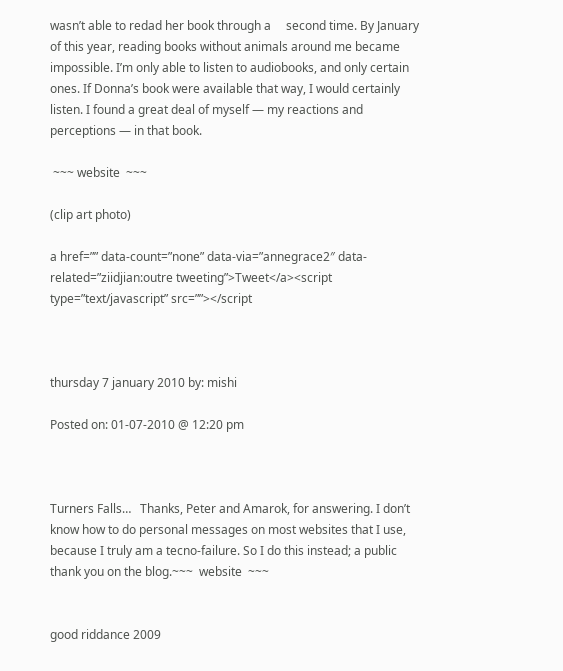wasn’t able to redad her book through a     second time. By January of this year, reading books without animals around me became impossible. I’m only able to listen to audiobooks, and only certain ones. If Donna’s book were available that way, I would certainly listen. I found a great deal of myself — my reactions and perceptions — in that book.

 ~~~ website  ~~~

(clip art photo)

a href=”” data-count=”none” data-via=”annegrace2″ data-related=”ziidjian:outre tweeting”>Tweet</a><script type=”text/javascript” src=””></script



thursday 7 january 2010 by: mishi

Posted on: 01-07-2010 @ 12:20 pm



Turners Falls…   Thanks, Peter and Amarok, for answering. I don’t know how to do personal messages on most websites that I use, because I truly am a tecno-failure. So I do this instead; a public thank you on the blog.~~~  website  ~~~


good riddance 2009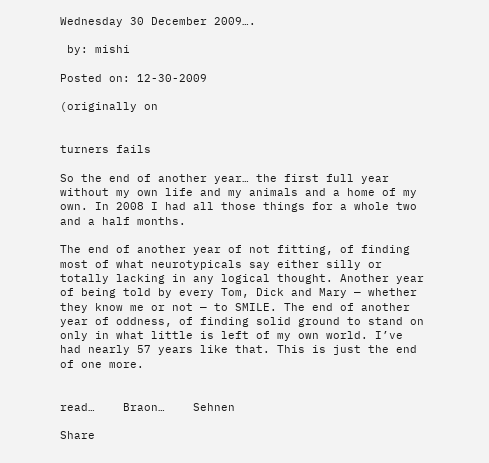Wednesday 30 December 2009….

 by: mishi

Posted on: 12-30-2009

(originally on


turners fails

So the end of another year… the first full year without my own life and my animals and a home of my own. In 2008 I had all those things for a whole two and a half months.

The end of another year of not fitting, of finding most of what neurotypicals say either silly or totally lacking in any logical thought. Another year of being told by every Tom, Dick and Mary — whether they know me or not — to SMILE. The end of another year of oddness, of finding solid ground to stand on only in what little is left of my own world. I’ve had nearly 57 years like that. This is just the end of one more.


read…    Braon…    Sehnen

Share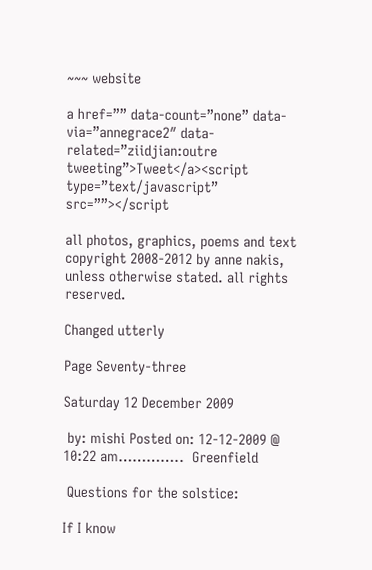~~~ website

a href=”” data-count=”none” data-via=”annegrace2″ data-related=”ziidjian:outre tweeting”>Tweet</a><script type=”text/javascript” src=””></script

all photos, graphics, poems and text copyright 2008-2012 by anne nakis, unless otherwise stated. all rights reserved.

Changed utterly

Page Seventy-three

Saturday 12 December 2009

 by: mishi Posted on: 12-12-2009 @ 10:22 am…………..  Greenfield

 Questions for the solstice:

If I know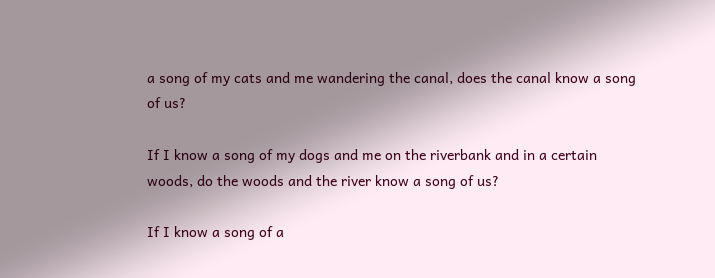a song of my cats and me wandering the canal, does the canal know a song of us?

If I know a song of my dogs and me on the riverbank and in a certain woods, do the woods and the river know a song of us?

If I know a song of a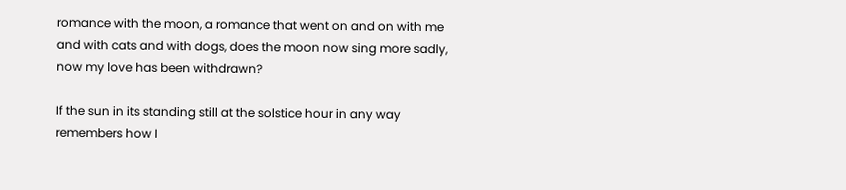romance with the moon, a romance that went on and on with me and with cats and with dogs, does the moon now sing more sadly, now my love has been withdrawn?

If the sun in its standing still at the solstice hour in any way remembers how I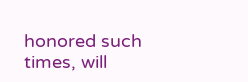honored such times, will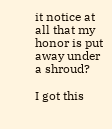it notice at all that my honor is put away under a shroud?

I got this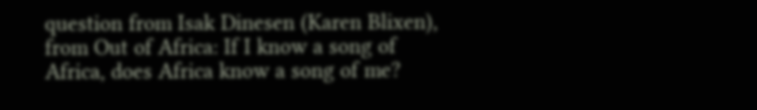question from Isak Dinesen (Karen Blixen), from Out of Africa: If I know a song of Africa, does Africa know a song of me?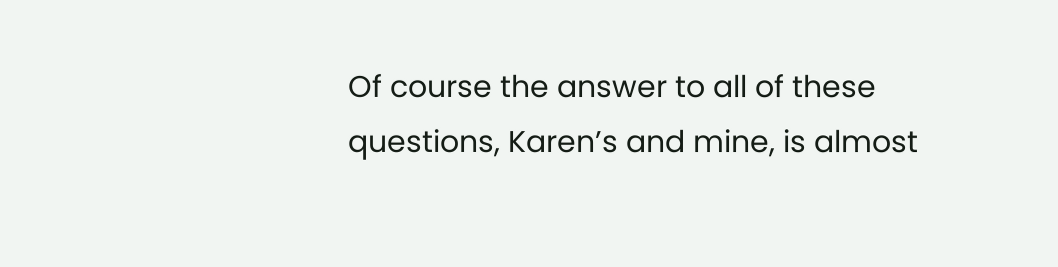Of course the answer to all of these questions, Karen’s and mine, is almost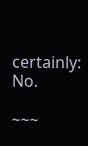certainly: No.

~~~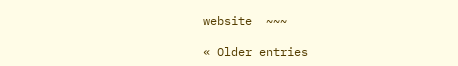website  ~~~

« Older entries